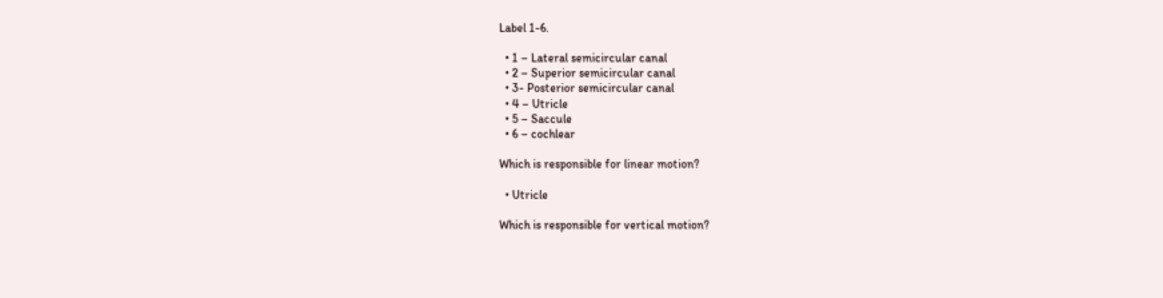Label 1-6.

  • 1 – Lateral semicircular canal
  • 2 – Superior semicircular canal
  • 3- Posterior semicircular canal
  • 4 – Utricle
  • 5 – Saccule
  • 6 – cochlear

Which is responsible for linear motion?

  • Utricle

Which is responsible for vertical motion?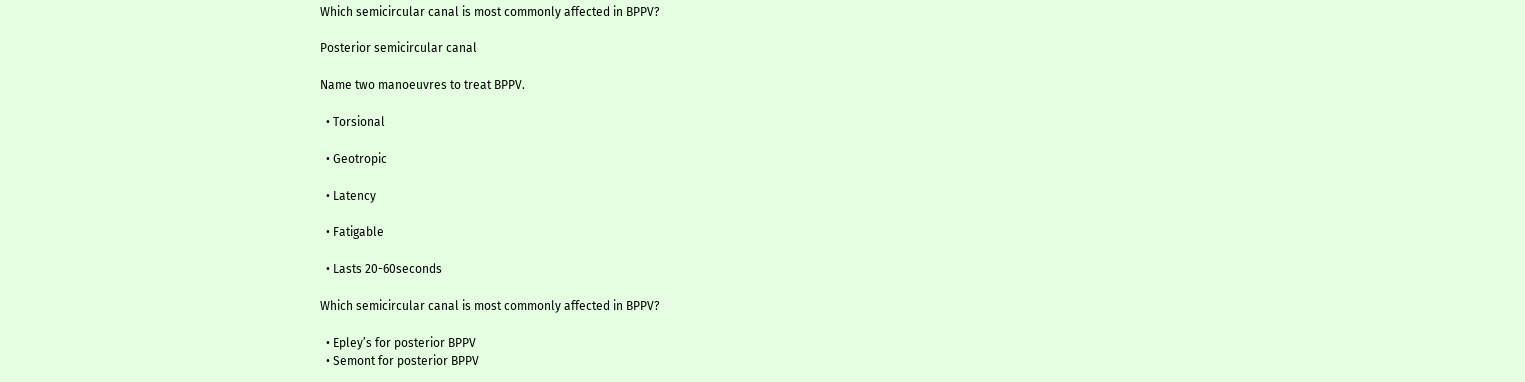Which semicircular canal is most commonly affected in BPPV?

Posterior semicircular canal

Name two manoeuvres to treat BPPV.

  • Torsional

  • Geotropic

  • Latency

  • Fatigable

  • Lasts 20-60seconds

Which semicircular canal is most commonly affected in BPPV?

  • Epley’s for posterior BPPV
  • Semont for posterior BPPV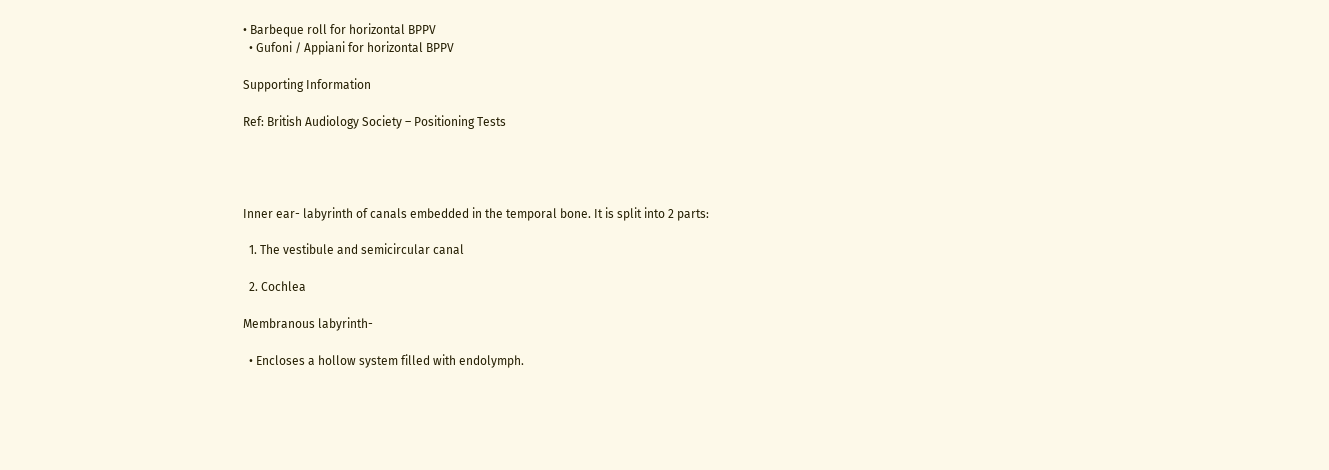• Barbeque roll for horizontal BPPV
  • Gufoni / Appiani for horizontal BPPV

Supporting Information

Ref: British Audiology Society – Positioning Tests




Inner ear- labyrinth of canals embedded in the temporal bone. It is split into 2 parts:

  1. The vestibule and semicircular canal

  2. Cochlea

Membranous labyrinth-

  • Encloses a hollow system filled with endolymph.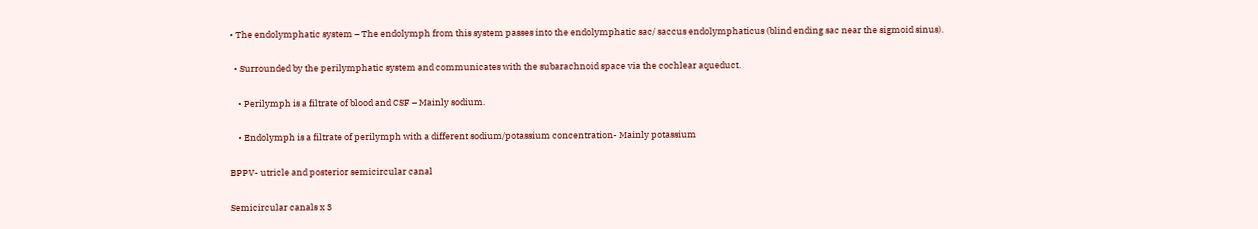• The endolymphatic system – The endolymph from this system passes into the endolymphatic sac/ saccus endolymphaticus (blind ending sac near the sigmoid sinus).

  • Surrounded by the perilymphatic system and communicates with the subarachnoid space via the cochlear aqueduct.

    • Perilymph is a filtrate of blood and CSF – Mainly sodium.

    • Endolymph is a filtrate of perilymph with a different sodium/potassium concentration- Mainly potassium

BPPV- utricle and posterior semicircular canal

Semicircular canals x 3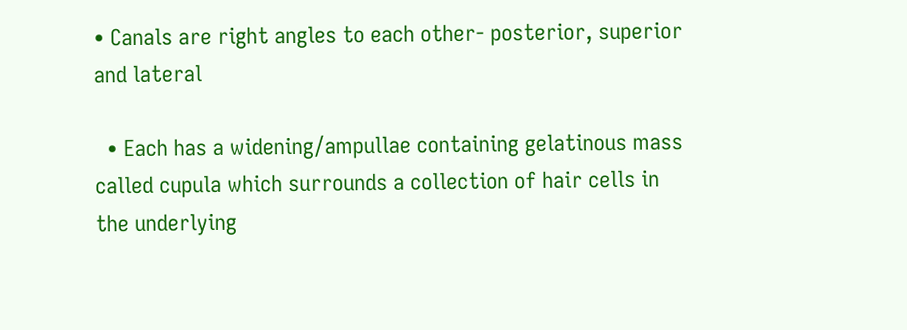• Canals are right angles to each other- posterior, superior and lateral

  • Each has a widening/ampullae containing gelatinous mass called cupula which surrounds a collection of hair cells in the underlying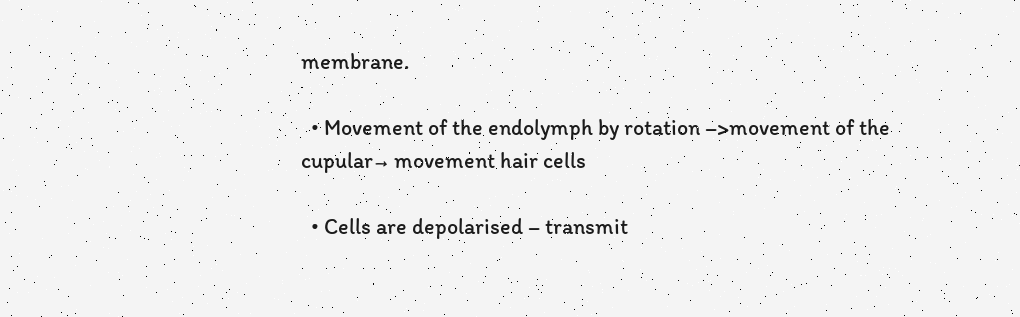membrane.

  • Movement of the endolymph by rotation –>movement of the cupular→ movement hair cells

  • Cells are depolarised – transmit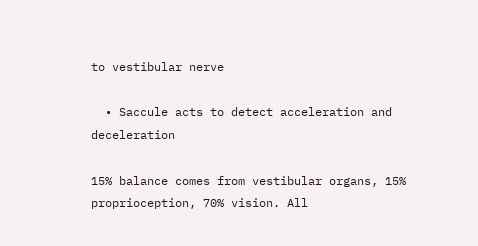to vestibular nerve

  • Saccule acts to detect acceleration and deceleration

15% balance comes from vestibular organs, 15% proprioception, 70% vision. All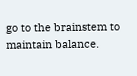go to the brainstem to maintain balance.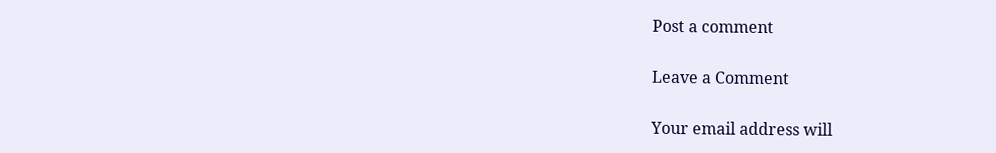Post a comment

Leave a Comment

Your email address will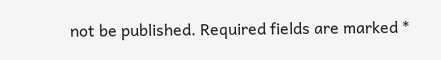not be published. Required fields are marked *